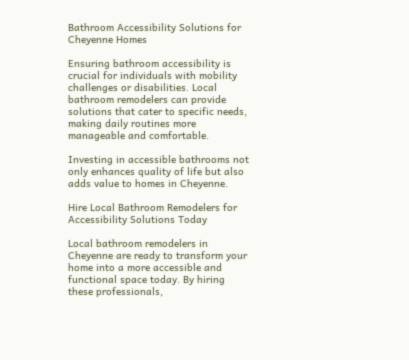Bathroom Accessibility Solutions for Cheyenne Homes

Ensuring bathroom accessibility is crucial for individuals with mobility challenges or disabilities. Local bathroom remodelers can provide solutions that cater to specific needs, making daily routines more manageable and comfortable.

Investing in accessible bathrooms not only enhances quality of life but also adds value to homes in Cheyenne.

Hire Local Bathroom Remodelers for Accessibility Solutions Today

Local bathroom remodelers in Cheyenne are ready to transform your home into a more accessible and functional space today. By hiring these professionals,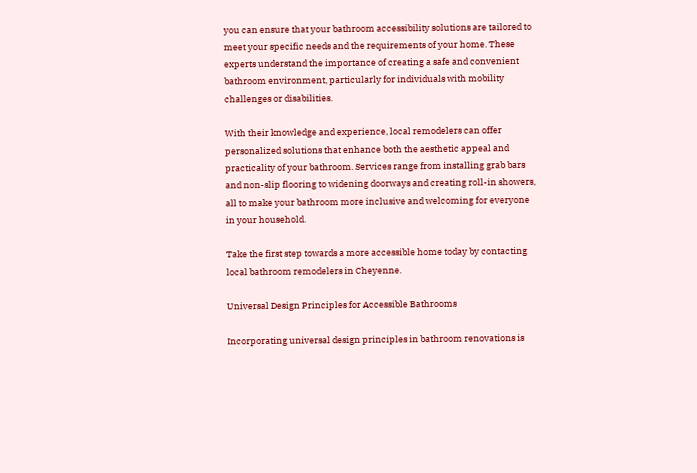you can ensure that your bathroom accessibility solutions are tailored to meet your specific needs and the requirements of your home. These experts understand the importance of creating a safe and convenient bathroom environment, particularly for individuals with mobility challenges or disabilities.

With their knowledge and experience, local remodelers can offer personalized solutions that enhance both the aesthetic appeal and practicality of your bathroom. Services range from installing grab bars and non-slip flooring to widening doorways and creating roll-in showers, all to make your bathroom more inclusive and welcoming for everyone in your household.

Take the first step towards a more accessible home today by contacting local bathroom remodelers in Cheyenne.

Universal Design Principles for Accessible Bathrooms

Incorporating universal design principles in bathroom renovations is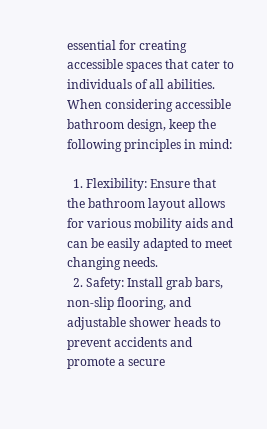essential for creating accessible spaces that cater to individuals of all abilities. When considering accessible bathroom design, keep the following principles in mind:

  1. Flexibility: Ensure that the bathroom layout allows for various mobility aids and can be easily adapted to meet changing needs.
  2. Safety: Install grab bars, non-slip flooring, and adjustable shower heads to prevent accidents and promote a secure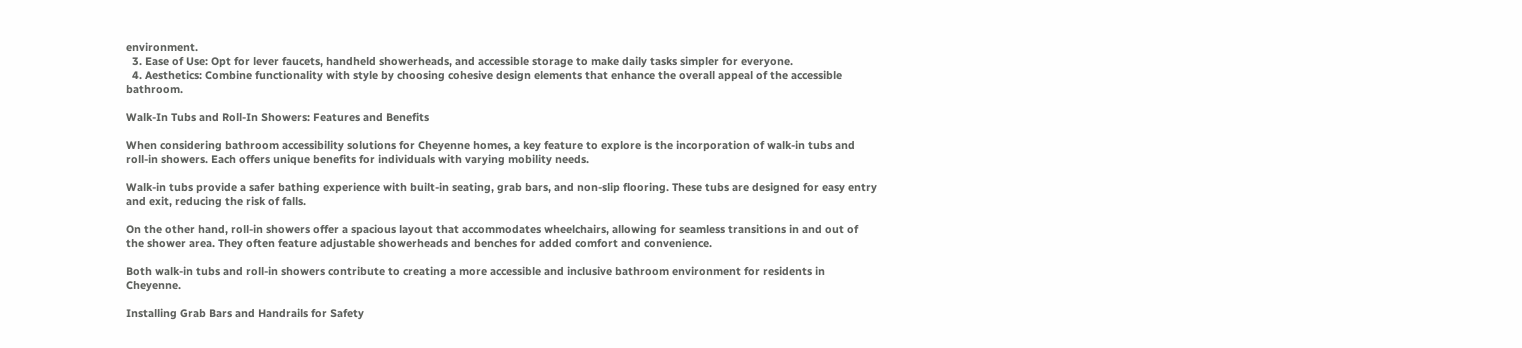environment.
  3. Ease of Use: Opt for lever faucets, handheld showerheads, and accessible storage to make daily tasks simpler for everyone.
  4. Aesthetics: Combine functionality with style by choosing cohesive design elements that enhance the overall appeal of the accessible bathroom.

Walk-In Tubs and Roll-In Showers: Features and Benefits

When considering bathroom accessibility solutions for Cheyenne homes, a key feature to explore is the incorporation of walk-in tubs and roll-in showers. Each offers unique benefits for individuals with varying mobility needs.

Walk-in tubs provide a safer bathing experience with built-in seating, grab bars, and non-slip flooring. These tubs are designed for easy entry and exit, reducing the risk of falls.

On the other hand, roll-in showers offer a spacious layout that accommodates wheelchairs, allowing for seamless transitions in and out of the shower area. They often feature adjustable showerheads and benches for added comfort and convenience.

Both walk-in tubs and roll-in showers contribute to creating a more accessible and inclusive bathroom environment for residents in Cheyenne.

Installing Grab Bars and Handrails for Safety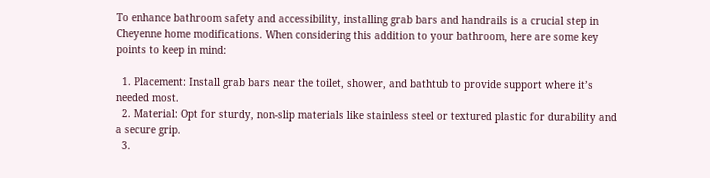To enhance bathroom safety and accessibility, installing grab bars and handrails is a crucial step in Cheyenne home modifications. When considering this addition to your bathroom, here are some key points to keep in mind:

  1. Placement: Install grab bars near the toilet, shower, and bathtub to provide support where it’s needed most.
  2. Material: Opt for sturdy, non-slip materials like stainless steel or textured plastic for durability and a secure grip.
  3.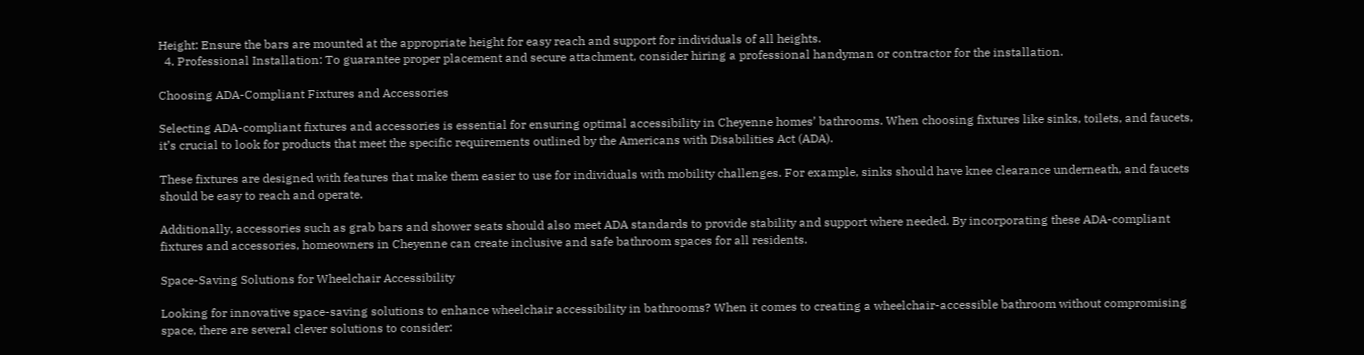Height: Ensure the bars are mounted at the appropriate height for easy reach and support for individuals of all heights.
  4. Professional Installation: To guarantee proper placement and secure attachment, consider hiring a professional handyman or contractor for the installation.

Choosing ADA-Compliant Fixtures and Accessories

Selecting ADA-compliant fixtures and accessories is essential for ensuring optimal accessibility in Cheyenne homes’ bathrooms. When choosing fixtures like sinks, toilets, and faucets, it’s crucial to look for products that meet the specific requirements outlined by the Americans with Disabilities Act (ADA).

These fixtures are designed with features that make them easier to use for individuals with mobility challenges. For example, sinks should have knee clearance underneath, and faucets should be easy to reach and operate.

Additionally, accessories such as grab bars and shower seats should also meet ADA standards to provide stability and support where needed. By incorporating these ADA-compliant fixtures and accessories, homeowners in Cheyenne can create inclusive and safe bathroom spaces for all residents.

Space-Saving Solutions for Wheelchair Accessibility

Looking for innovative space-saving solutions to enhance wheelchair accessibility in bathrooms? When it comes to creating a wheelchair-accessible bathroom without compromising space, there are several clever solutions to consider: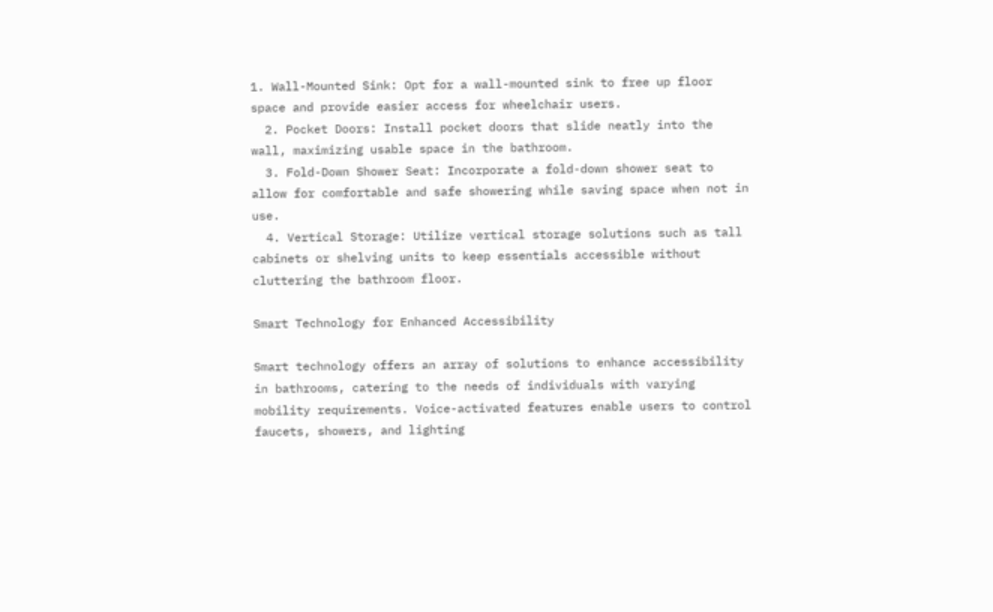1. Wall-Mounted Sink: Opt for a wall-mounted sink to free up floor space and provide easier access for wheelchair users.
  2. Pocket Doors: Install pocket doors that slide neatly into the wall, maximizing usable space in the bathroom.
  3. Fold-Down Shower Seat: Incorporate a fold-down shower seat to allow for comfortable and safe showering while saving space when not in use.
  4. Vertical Storage: Utilize vertical storage solutions such as tall cabinets or shelving units to keep essentials accessible without cluttering the bathroom floor.

Smart Technology for Enhanced Accessibility

Smart technology offers an array of solutions to enhance accessibility in bathrooms, catering to the needs of individuals with varying mobility requirements. Voice-activated features enable users to control faucets, showers, and lighting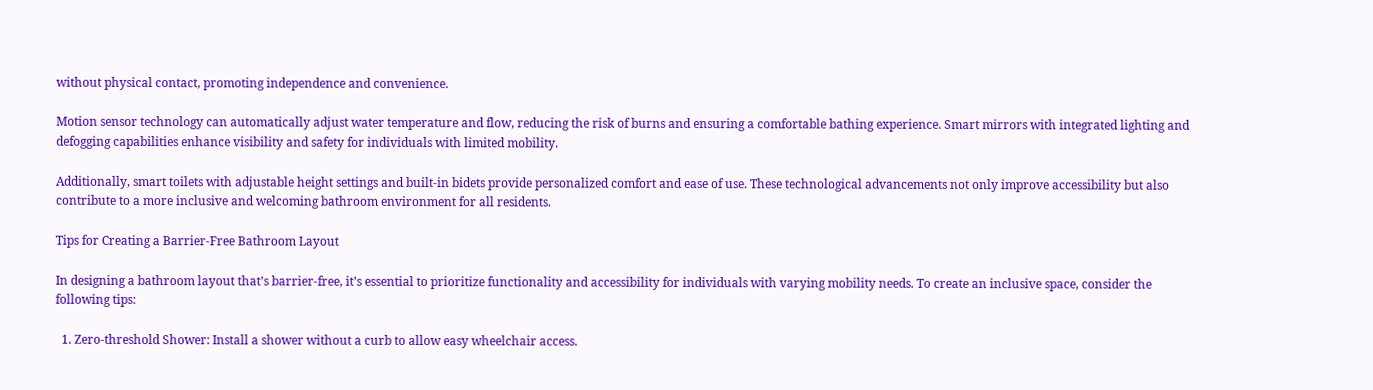without physical contact, promoting independence and convenience.

Motion sensor technology can automatically adjust water temperature and flow, reducing the risk of burns and ensuring a comfortable bathing experience. Smart mirrors with integrated lighting and defogging capabilities enhance visibility and safety for individuals with limited mobility.

Additionally, smart toilets with adjustable height settings and built-in bidets provide personalized comfort and ease of use. These technological advancements not only improve accessibility but also contribute to a more inclusive and welcoming bathroom environment for all residents.

Tips for Creating a Barrier-Free Bathroom Layout

In designing a bathroom layout that’s barrier-free, it’s essential to prioritize functionality and accessibility for individuals with varying mobility needs. To create an inclusive space, consider the following tips:

  1. Zero-threshold Shower: Install a shower without a curb to allow easy wheelchair access.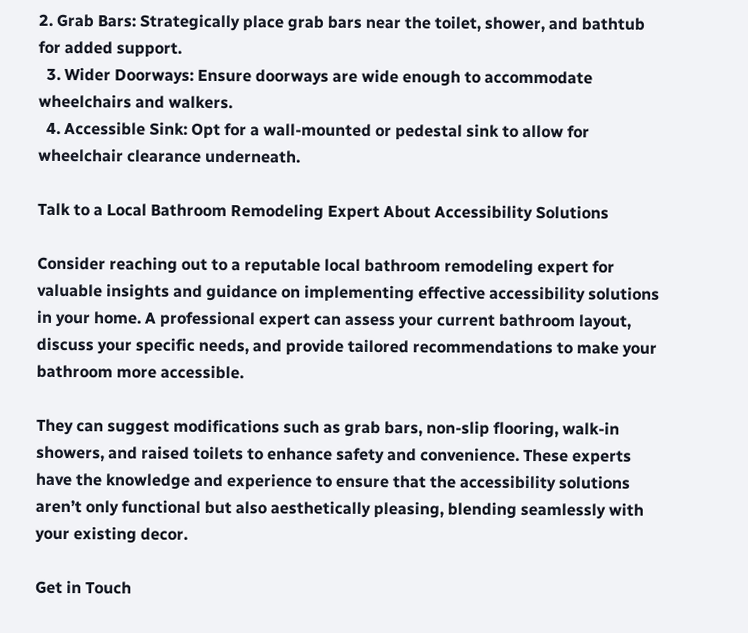2. Grab Bars: Strategically place grab bars near the toilet, shower, and bathtub for added support.
  3. Wider Doorways: Ensure doorways are wide enough to accommodate wheelchairs and walkers.
  4. Accessible Sink: Opt for a wall-mounted or pedestal sink to allow for wheelchair clearance underneath.

Talk to a Local Bathroom Remodeling Expert About Accessibility Solutions

Consider reaching out to a reputable local bathroom remodeling expert for valuable insights and guidance on implementing effective accessibility solutions in your home. A professional expert can assess your current bathroom layout, discuss your specific needs, and provide tailored recommendations to make your bathroom more accessible.

They can suggest modifications such as grab bars, non-slip flooring, walk-in showers, and raised toilets to enhance safety and convenience. These experts have the knowledge and experience to ensure that the accessibility solutions aren’t only functional but also aesthetically pleasing, blending seamlessly with your existing decor.

Get in Touch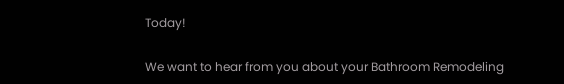Today!

We want to hear from you about your Bathroom Remodeling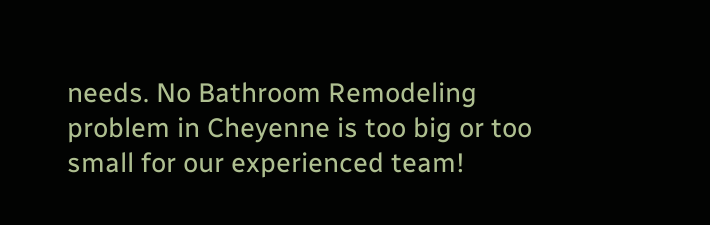needs. No Bathroom Remodeling problem in Cheyenne is too big or too small for our experienced team!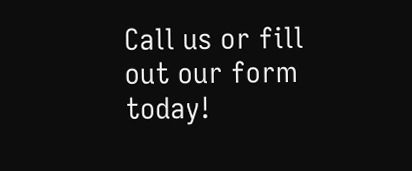Call us or fill out our form today!